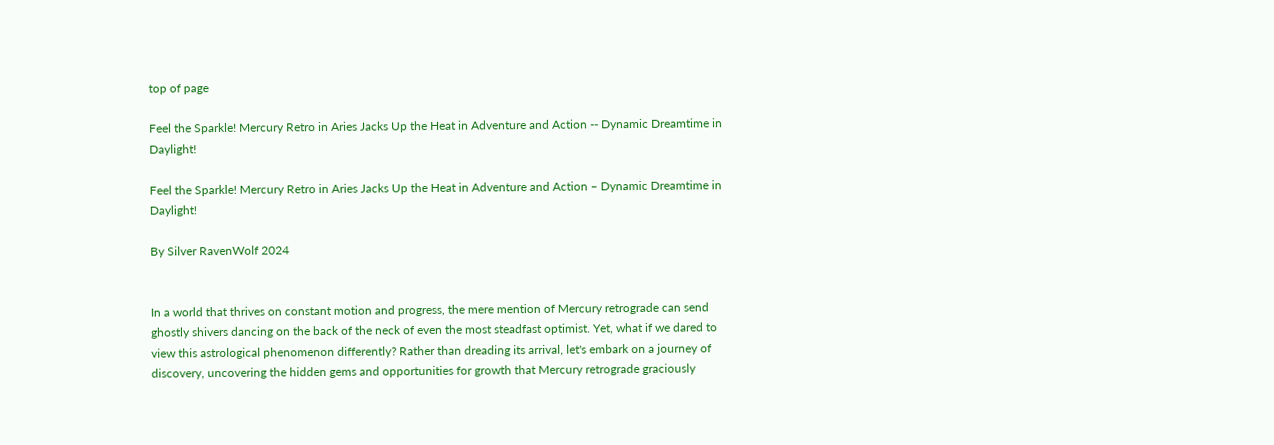top of page

Feel the Sparkle! Mercury Retro in Aries Jacks Up the Heat in Adventure and Action -- Dynamic Dreamtime in Daylight!

Feel the Sparkle! Mercury Retro in Aries Jacks Up the Heat in Adventure and Action – Dynamic Dreamtime in Daylight!

By Silver RavenWolf 2024


In a world that thrives on constant motion and progress, the mere mention of Mercury retrograde can send ghostly shivers dancing on the back of the neck of even the most steadfast optimist. Yet, what if we dared to view this astrological phenomenon differently? Rather than dreading its arrival, let's embark on a journey of discovery, uncovering the hidden gems and opportunities for growth that Mercury retrograde graciously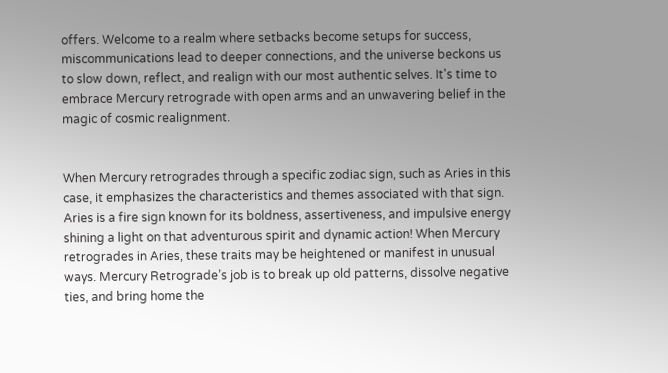offers. Welcome to a realm where setbacks become setups for success, miscommunications lead to deeper connections, and the universe beckons us to slow down, reflect, and realign with our most authentic selves. It's time to embrace Mercury retrograde with open arms and an unwavering belief in the magic of cosmic realignment.


When Mercury retrogrades through a specific zodiac sign, such as Aries in this case, it emphasizes the characteristics and themes associated with that sign. Aries is a fire sign known for its boldness, assertiveness, and impulsive energy shining a light on that adventurous spirit and dynamic action! When Mercury retrogrades in Aries, these traits may be heightened or manifest in unusual ways. Mercury Retrograde’s job is to break up old patterns, dissolve negative ties, and bring home the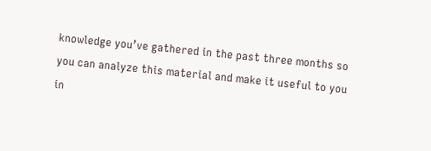knowledge you’ve gathered in the past three months so you can analyze this material and make it useful to you in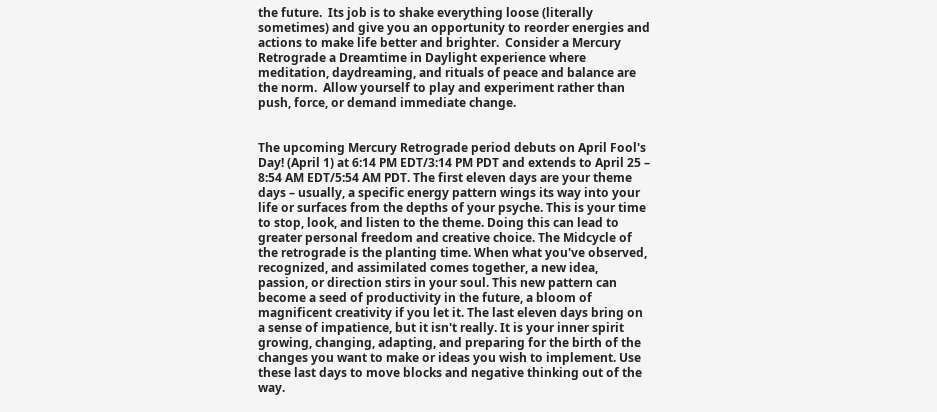the future.  Its job is to shake everything loose (literally sometimes) and give you an opportunity to reorder energies and actions to make life better and brighter.  Consider a Mercury Retrograde a Dreamtime in Daylight experience where meditation, daydreaming, and rituals of peace and balance are the norm.  Allow yourself to play and experiment rather than push, force, or demand immediate change.


The upcoming Mercury Retrograde period debuts on April Fool's Day! (April 1) at 6:14 PM EDT/3:14 PM PDT and extends to April 25 – 8:54 AM EDT/5:54 AM PDT. The first eleven days are your theme days – usually, a specific energy pattern wings its way into your life or surfaces from the depths of your psyche. This is your time to stop, look, and listen to the theme. Doing this can lead to greater personal freedom and creative choice. The Midcycle of the retrograde is the planting time. When what you've observed, recognized, and assimilated comes together, a new idea, passion, or direction stirs in your soul. This new pattern can become a seed of productivity in the future, a bloom of magnificent creativity if you let it. The last eleven days bring on a sense of impatience, but it isn't really. It is your inner spirit growing, changing, adapting, and preparing for the birth of the changes you want to make or ideas you wish to implement. Use these last days to move blocks and negative thinking out of the way.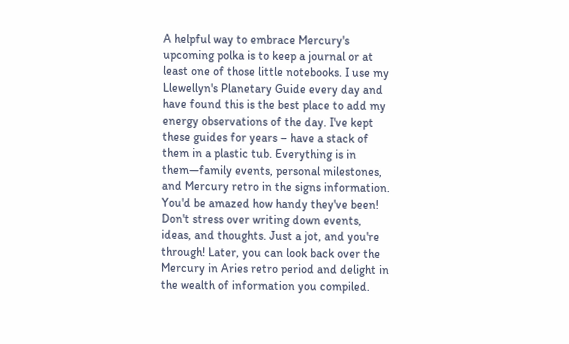A helpful way to embrace Mercury's upcoming polka is to keep a journal or at least one of those little notebooks. I use my Llewellyn's Planetary Guide every day and have found this is the best place to add my energy observations of the day. I've kept these guides for years – have a stack of them in a plastic tub. Everything is in them—family events, personal milestones, and Mercury retro in the signs information. You'd be amazed how handy they've been! Don't stress over writing down events, ideas, and thoughts. Just a jot, and you're through! Later, you can look back over the Mercury in Aries retro period and delight in the wealth of information you compiled.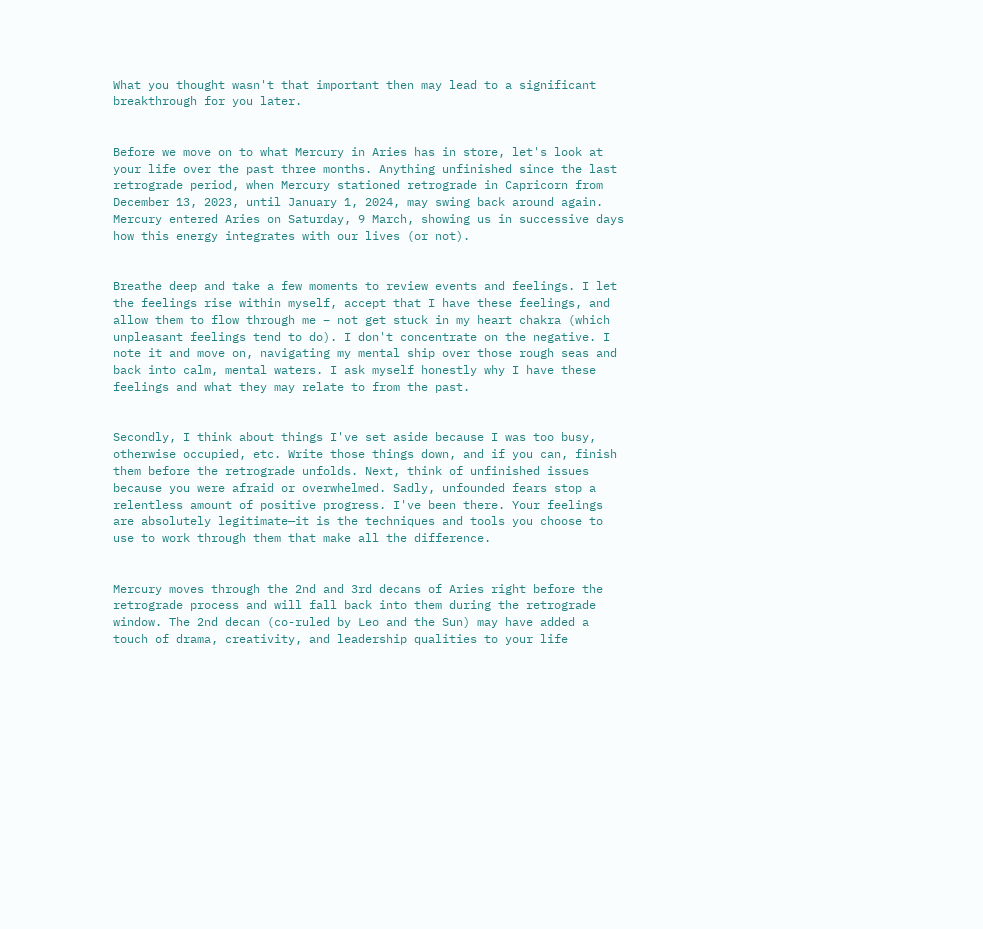What you thought wasn't that important then may lead to a significant breakthrough for you later.


Before we move on to what Mercury in Aries has in store, let's look at your life over the past three months. Anything unfinished since the last retrograde period, when Mercury stationed retrograde in Capricorn from December 13, 2023, until January 1, 2024, may swing back around again. Mercury entered Aries on Saturday, 9 March, showing us in successive days how this energy integrates with our lives (or not).


Breathe deep and take a few moments to review events and feelings. I let the feelings rise within myself, accept that I have these feelings, and allow them to flow through me – not get stuck in my heart chakra (which unpleasant feelings tend to do). I don't concentrate on the negative. I note it and move on, navigating my mental ship over those rough seas and back into calm, mental waters. I ask myself honestly why I have these feelings and what they may relate to from the past.


Secondly, I think about things I've set aside because I was too busy, otherwise occupied, etc. Write those things down, and if you can, finish them before the retrograde unfolds. Next, think of unfinished issues because you were afraid or overwhelmed. Sadly, unfounded fears stop a relentless amount of positive progress. I've been there. Your feelings are absolutely legitimate—it is the techniques and tools you choose to use to work through them that make all the difference.


Mercury moves through the 2nd and 3rd decans of Aries right before the retrograde process and will fall back into them during the retrograde window. The 2nd decan (co-ruled by Leo and the Sun) may have added a touch of drama, creativity, and leadership qualities to your life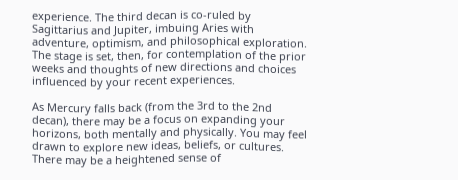experience. The third decan is co-ruled by Sagittarius and Jupiter, imbuing Aries with adventure, optimism, and philosophical exploration. The stage is set, then, for contemplation of the prior weeks and thoughts of new directions and choices influenced by your recent experiences.

As Mercury falls back (from the 3rd to the 2nd decan), there may be a focus on expanding your horizons, both mentally and physically. You may feel drawn to explore new ideas, beliefs, or cultures. There may be a heightened sense of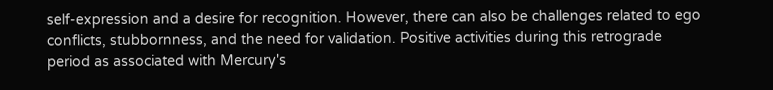self-expression and a desire for recognition. However, there can also be challenges related to ego conflicts, stubbornness, and the need for validation. Positive activities during this retrograde period as associated with Mercury's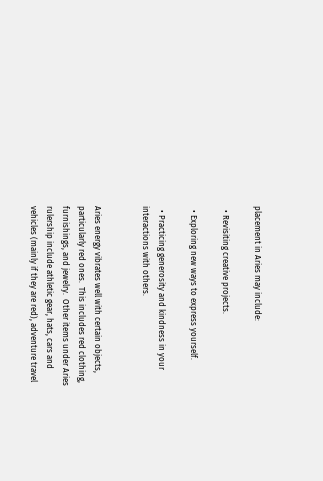placement in Aries may include:

  • Revisiting creative projects.

  • Exploring new ways to express yourself.

  • Practicing generosity and kindness in your interactions with others.


Aries energy vibrates well with certain objects, particularly red ones.  This includes red clothing, furnishings, and jewelry.  Other items under Aries rulership include athletic gear, hats, cars and vehicles (mainly if they are red), adventure travel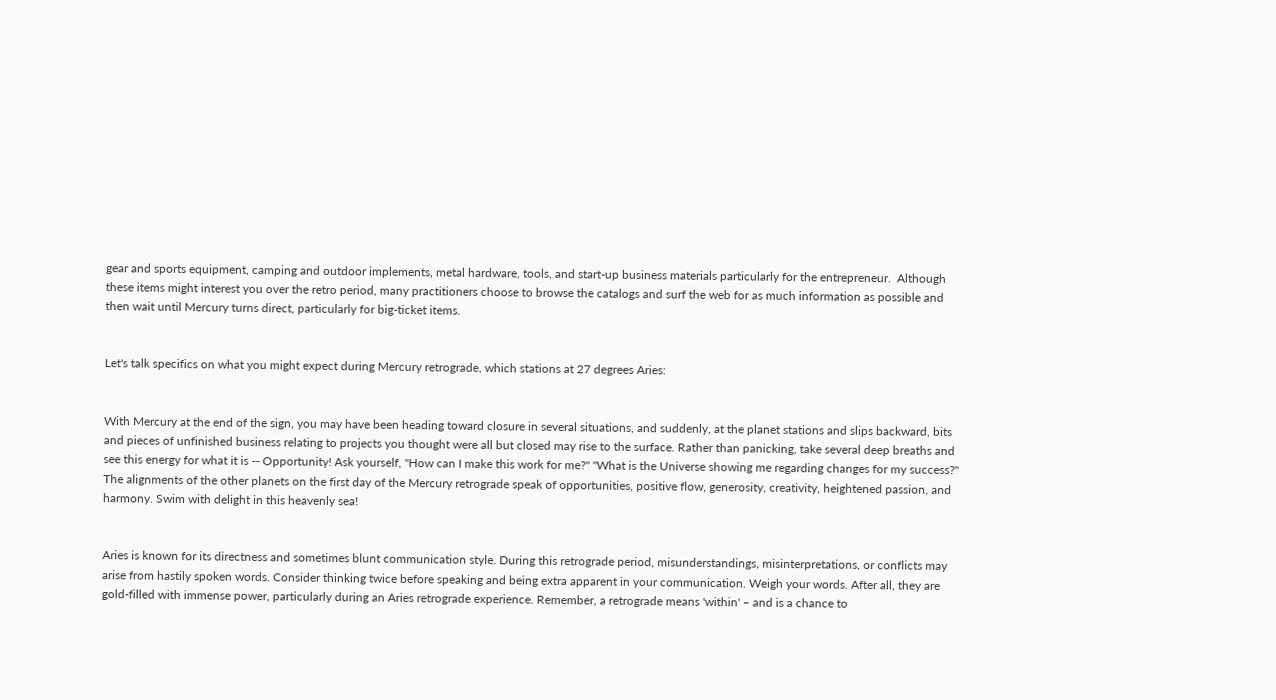gear and sports equipment, camping and outdoor implements, metal hardware, tools, and start-up business materials particularly for the entrepreneur.  Although these items might interest you over the retro period, many practitioners choose to browse the catalogs and surf the web for as much information as possible and then wait until Mercury turns direct, particularly for big-ticket items.


Let's talk specifics on what you might expect during Mercury retrograde, which stations at 27 degrees Aries:


With Mercury at the end of the sign, you may have been heading toward closure in several situations, and suddenly, at the planet stations and slips backward, bits and pieces of unfinished business relating to projects you thought were all but closed may rise to the surface. Rather than panicking, take several deep breaths and see this energy for what it is -- Opportunity! Ask yourself, "How can I make this work for me?" "What is the Universe showing me regarding changes for my success?" The alignments of the other planets on the first day of the Mercury retrograde speak of opportunities, positive flow, generosity, creativity, heightened passion, and harmony. Swim with delight in this heavenly sea!


Aries is known for its directness and sometimes blunt communication style. During this retrograde period, misunderstandings, misinterpretations, or conflicts may arise from hastily spoken words. Consider thinking twice before speaking and being extra apparent in your communication. Weigh your words. After all, they are gold-filled with immense power, particularly during an Aries retrograde experience. Remember, a retrograde means 'within' – and is a chance to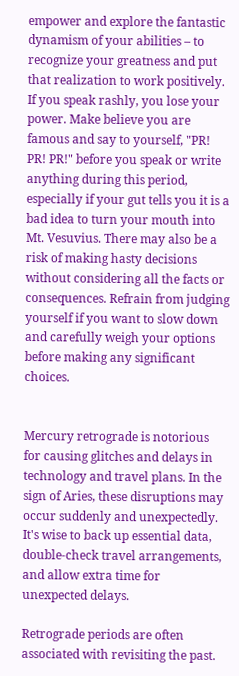empower and explore the fantastic dynamism of your abilities – to recognize your greatness and put that realization to work positively. If you speak rashly, you lose your power. Make believe you are famous and say to yourself, "PR! PR! PR!" before you speak or write anything during this period, especially if your gut tells you it is a bad idea to turn your mouth into Mt. Vesuvius. There may also be a risk of making hasty decisions without considering all the facts or consequences. Refrain from judging yourself if you want to slow down and carefully weigh your options before making any significant choices.


Mercury retrograde is notorious for causing glitches and delays in technology and travel plans. In the sign of Aries, these disruptions may occur suddenly and unexpectedly. It's wise to back up essential data, double-check travel arrangements, and allow extra time for unexpected delays.

Retrograde periods are often associated with revisiting the past.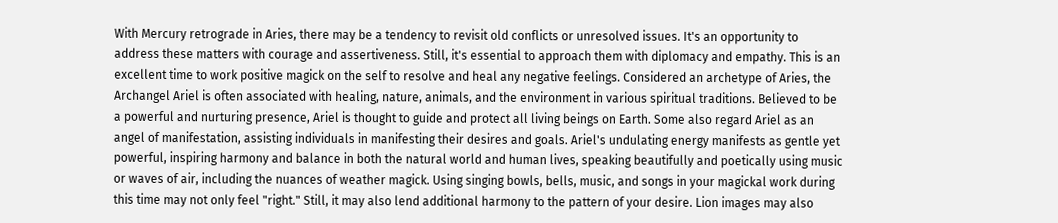With Mercury retrograde in Aries, there may be a tendency to revisit old conflicts or unresolved issues. It's an opportunity to address these matters with courage and assertiveness. Still, it's essential to approach them with diplomacy and empathy. This is an excellent time to work positive magick on the self to resolve and heal any negative feelings. Considered an archetype of Aries, the Archangel Ariel is often associated with healing, nature, animals, and the environment in various spiritual traditions. Believed to be a powerful and nurturing presence, Ariel is thought to guide and protect all living beings on Earth. Some also regard Ariel as an angel of manifestation, assisting individuals in manifesting their desires and goals. Ariel's undulating energy manifests as gentle yet powerful, inspiring harmony and balance in both the natural world and human lives, speaking beautifully and poetically using music or waves of air, including the nuances of weather magick. Using singing bowls, bells, music, and songs in your magickal work during this time may not only feel "right." Still, it may also lend additional harmony to the pattern of your desire. Lion images may also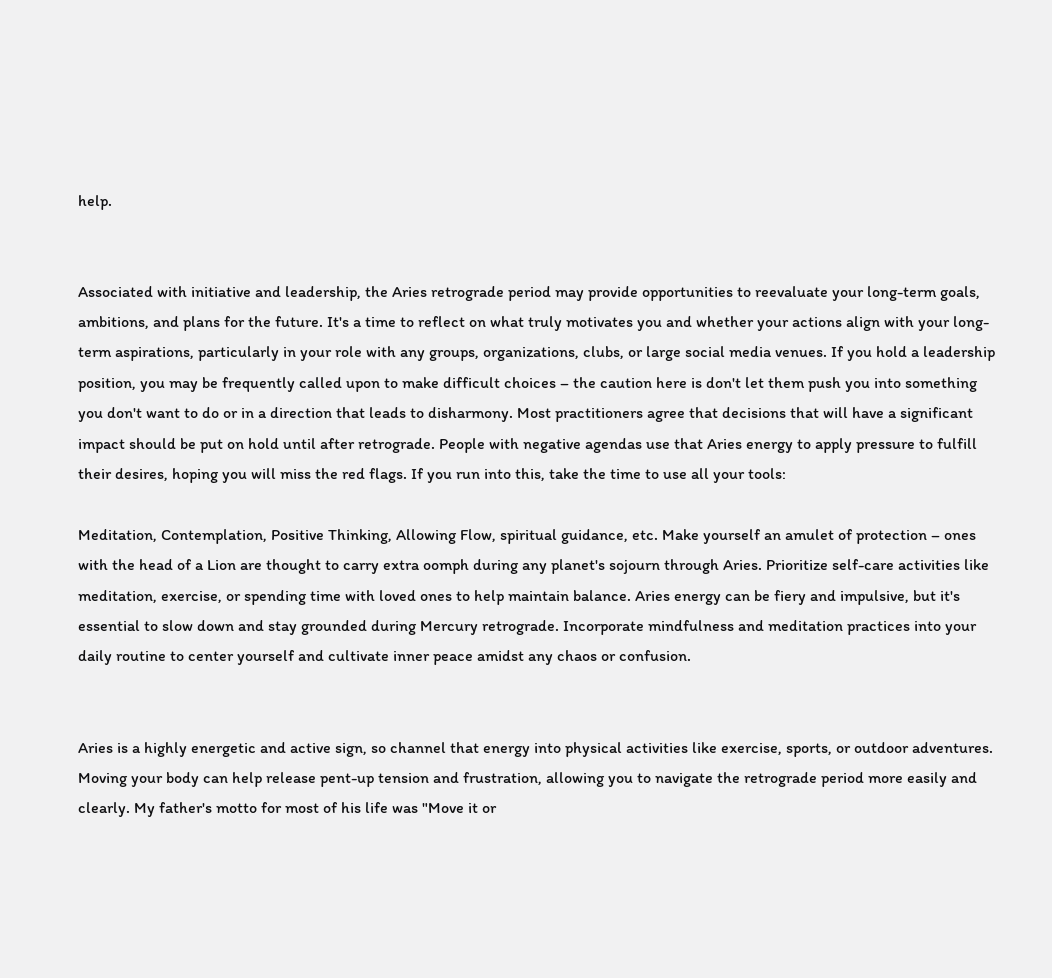help.


Associated with initiative and leadership, the Aries retrograde period may provide opportunities to reevaluate your long-term goals, ambitions, and plans for the future. It's a time to reflect on what truly motivates you and whether your actions align with your long-term aspirations, particularly in your role with any groups, organizations, clubs, or large social media venues. If you hold a leadership position, you may be frequently called upon to make difficult choices – the caution here is don't let them push you into something you don't want to do or in a direction that leads to disharmony. Most practitioners agree that decisions that will have a significant impact should be put on hold until after retrograde. People with negative agendas use that Aries energy to apply pressure to fulfill their desires, hoping you will miss the red flags. If you run into this, take the time to use all your tools:

Meditation, Contemplation, Positive Thinking, Allowing Flow, spiritual guidance, etc. Make yourself an amulet of protection – ones with the head of a Lion are thought to carry extra oomph during any planet's sojourn through Aries. Prioritize self-care activities like meditation, exercise, or spending time with loved ones to help maintain balance. Aries energy can be fiery and impulsive, but it's essential to slow down and stay grounded during Mercury retrograde. Incorporate mindfulness and meditation practices into your daily routine to center yourself and cultivate inner peace amidst any chaos or confusion.


Aries is a highly energetic and active sign, so channel that energy into physical activities like exercise, sports, or outdoor adventures. Moving your body can help release pent-up tension and frustration, allowing you to navigate the retrograde period more easily and clearly. My father's motto for most of his life was "Move it or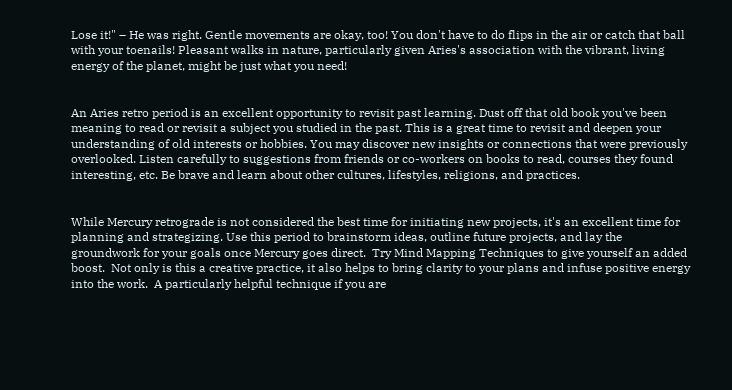Lose it!" – He was right. Gentle movements are okay, too! You don't have to do flips in the air or catch that ball with your toenails! Pleasant walks in nature, particularly given Aries's association with the vibrant, living energy of the planet, might be just what you need!


An Aries retro period is an excellent opportunity to revisit past learning. Dust off that old book you've been meaning to read or revisit a subject you studied in the past. This is a great time to revisit and deepen your understanding of old interests or hobbies. You may discover new insights or connections that were previously overlooked. Listen carefully to suggestions from friends or co-workers on books to read, courses they found interesting, etc. Be brave and learn about other cultures, lifestyles, religions, and practices.


While Mercury retrograde is not considered the best time for initiating new projects, it's an excellent time for planning and strategizing. Use this period to brainstorm ideas, outline future projects, and lay the groundwork for your goals once Mercury goes direct.  Try Mind Mapping Techniques to give yourself an added boost.  Not only is this a creative practice, it also helps to bring clarity to your plans and infuse positive energy into the work.  A particularly helpful technique if you are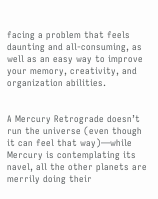facing a problem that feels daunting and all-consuming, as well as an easy way to improve your memory, creativity, and organization abilities.


A Mercury Retrograde doesn’t run the universe (even though it can feel that way)—while Mercury is contemplating its navel, all the other planets are merrily doing their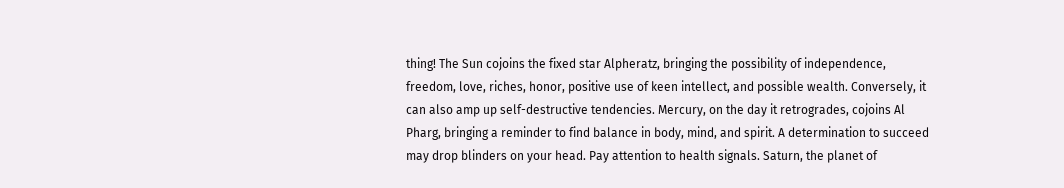thing! The Sun cojoins the fixed star Alpheratz, bringing the possibility of independence, freedom, love, riches, honor, positive use of keen intellect, and possible wealth. Conversely, it can also amp up self-destructive tendencies. Mercury, on the day it retrogrades, cojoins Al Pharg, bringing a reminder to find balance in body, mind, and spirit. A determination to succeed may drop blinders on your head. Pay attention to health signals. Saturn, the planet of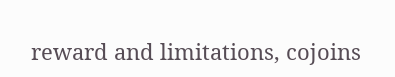reward and limitations, cojoins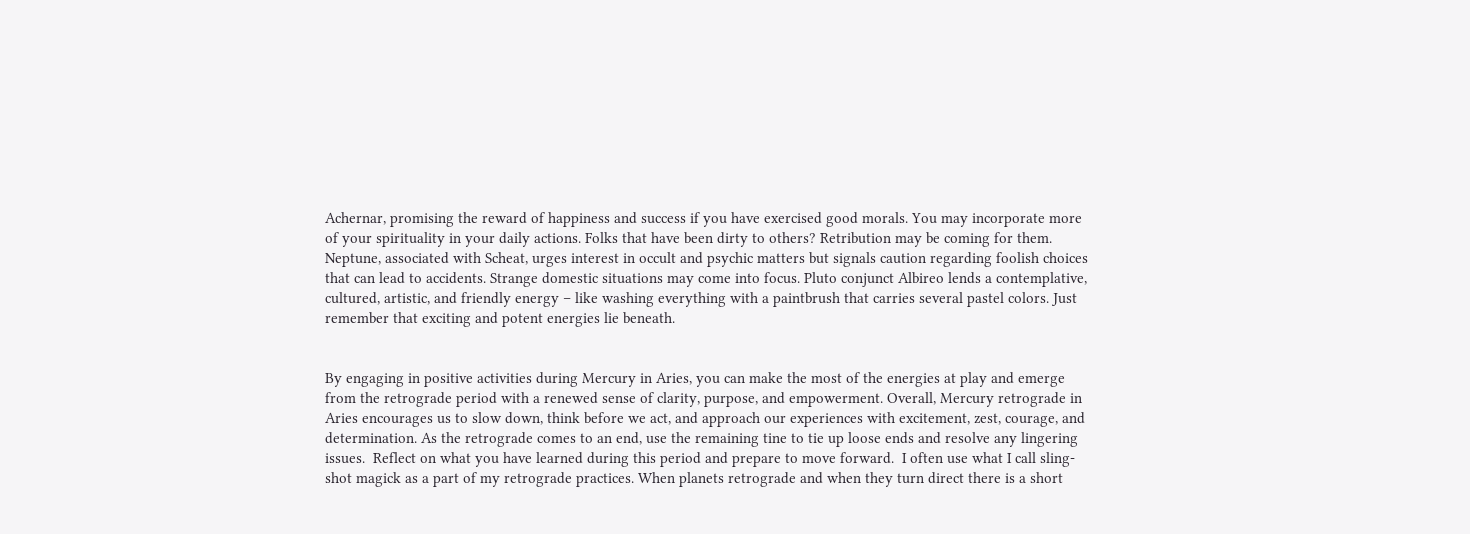Achernar, promising the reward of happiness and success if you have exercised good morals. You may incorporate more of your spirituality in your daily actions. Folks that have been dirty to others? Retribution may be coming for them. Neptune, associated with Scheat, urges interest in occult and psychic matters but signals caution regarding foolish choices that can lead to accidents. Strange domestic situations may come into focus. Pluto conjunct Albireo lends a contemplative, cultured, artistic, and friendly energy – like washing everything with a paintbrush that carries several pastel colors. Just remember that exciting and potent energies lie beneath.


By engaging in positive activities during Mercury in Aries, you can make the most of the energies at play and emerge from the retrograde period with a renewed sense of clarity, purpose, and empowerment. Overall, Mercury retrograde in Aries encourages us to slow down, think before we act, and approach our experiences with excitement, zest, courage, and determination. As the retrograde comes to an end, use the remaining tine to tie up loose ends and resolve any lingering issues.  Reflect on what you have learned during this period and prepare to move forward.  I often use what I call sling-shot magick as a part of my retrograde practices. When planets retrograde and when they turn direct there is a short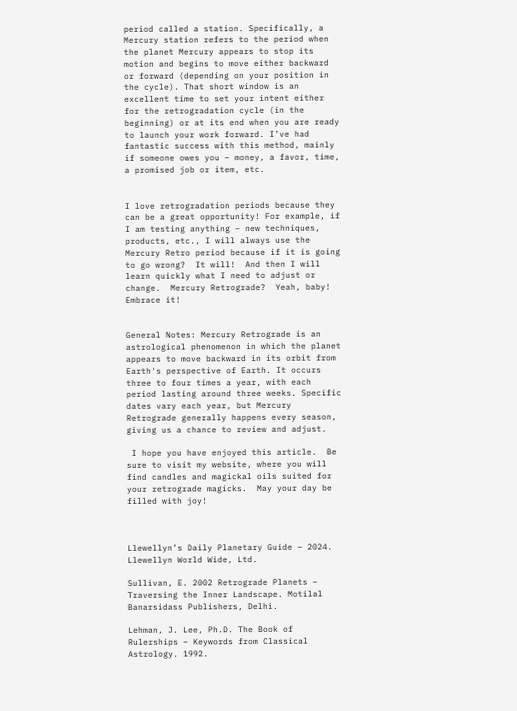period called a station. Specifically, a Mercury station refers to the period when the planet Mercury appears to stop its motion and begins to move either backward or forward (depending on your position in the cycle). That short window is an excellent time to set your intent either for the retrogradation cycle (in the beginning) or at its end when you are ready to launch your work forward. I’ve had fantastic success with this method, mainly if someone owes you – money, a favor, time, a promised job or item, etc.


I love retrogradation periods because they can be a great opportunity! For example, if I am testing anything – new techniques, products, etc., I will always use the Mercury Retro period because if it is going to go wrong?  It will!  And then I will learn quickly what I need to adjust or change.  Mercury Retrograde?  Yeah, baby!  Embrace it!


General Notes: Mercury Retrograde is an astrological phenomenon in which the planet appears to move backward in its orbit from Earth's perspective of Earth. It occurs three to four times a year, with each period lasting around three weeks. Specific dates vary each year, but Mercury Retrograde generally happens every season, giving us a chance to review and adjust.

 I hope you have enjoyed this article.  Be sure to visit my website, where you will find candles and magickal oils suited for your retrograde magicks.  May your day be filled with joy!



Llewellyn’s Daily Planetary Guide – 2024. Llewellyn World Wide, Ltd.

Sullivan, E. 2002 Retrograde Planets – Traversing the Inner Landscape. Motilal Banarsidass Publishers, Delhi.

Lehman, J. Lee, Ph.D. The Book of Rulerships – Keywords from Classical Astrology. 1992.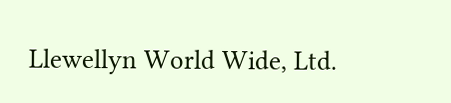Llewellyn World Wide, Ltd.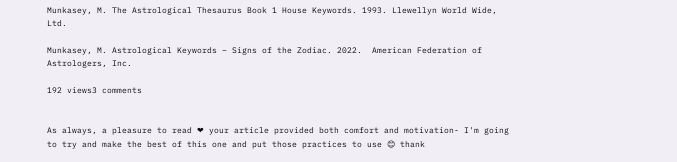Munkasey, M. The Astrological Thesaurus Book 1 House Keywords. 1993. Llewellyn World Wide, Ltd.

Munkasey, M. Astrological Keywords – Signs of the Zodiac. 2022.  American Federation of Astrologers, Inc.

192 views3 comments


As always, a pleasure to read ❤ your article provided both comfort and motivation- I'm going to try and make the best of this one and put those practices to use 😊 thank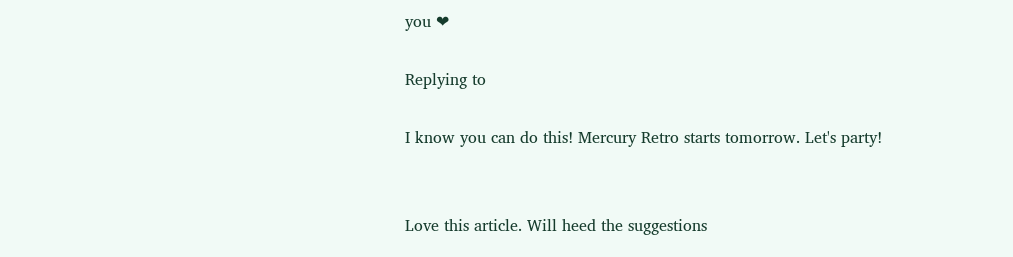you ❤

Replying to

I know you can do this! Mercury Retro starts tomorrow. Let's party!


Love this article. Will heed the suggestions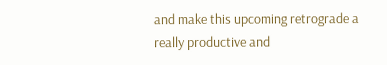and make this upcoming retrograde a really productive and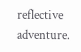reflective adventure.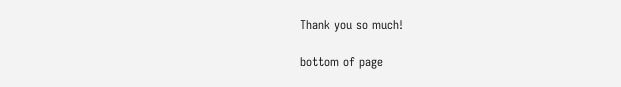Thank you so much!

bottom of page